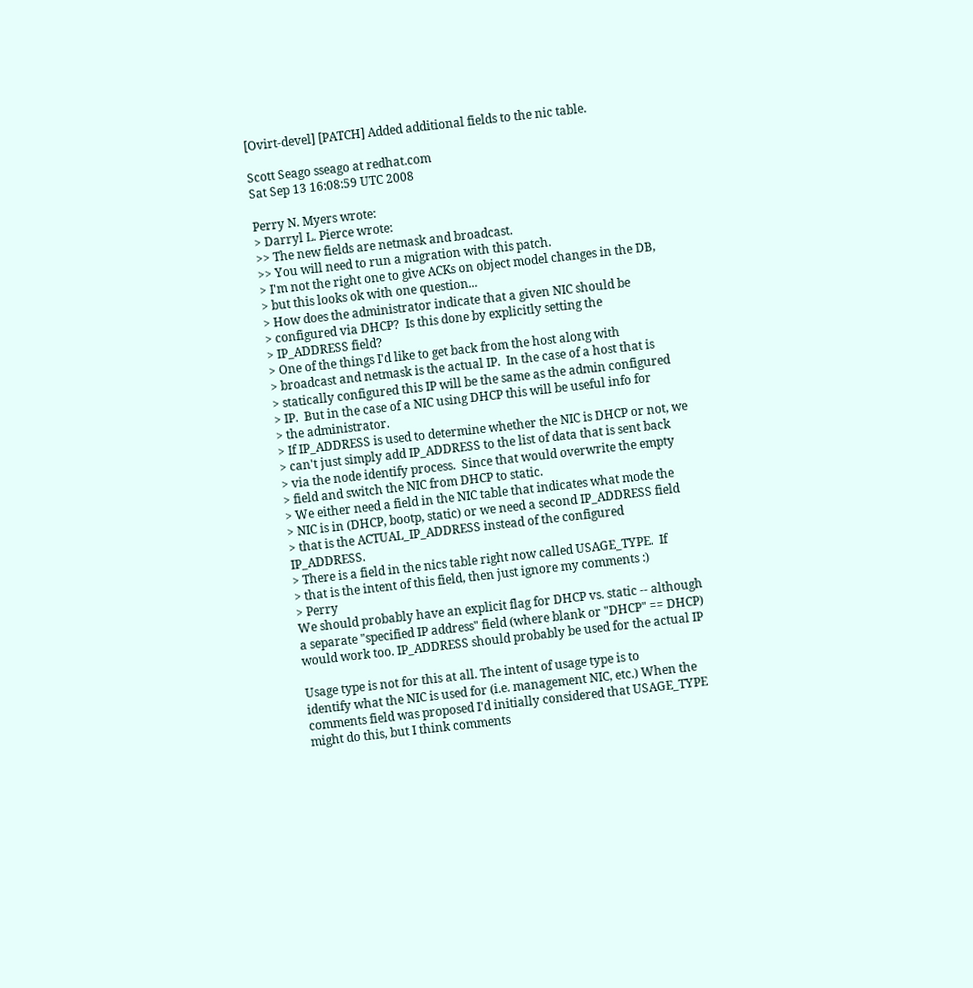[Ovirt-devel] [PATCH] Added additional fields to the nic table.

Scott Seago sseago at redhat.com
Sat Sep 13 16:08:59 UTC 2008

Perry N. Myers wrote:
> Darryl L. Pierce wrote:
>> The new fields are netmask and broadcast.
>> You will need to run a migration with this patch.
> I'm not the right one to give ACKs on object model changes in the DB,
> but this looks ok with one question...
> How does the administrator indicate that a given NIC should be
> configured via DHCP?  Is this done by explicitly setting the
> IP_ADDRESS field?
> One of the things I'd like to get back from the host along with
> broadcast and netmask is the actual IP.  In the case of a host that is
> statically configured this IP will be the same as the admin configured
> IP.  But in the case of a NIC using DHCP this will be useful info for
> the administrator.
> If IP_ADDRESS is used to determine whether the NIC is DHCP or not, we
> can't just simply add IP_ADDRESS to the list of data that is sent back
> via the node identify process.  Since that would overwrite the empty
> field and switch the NIC from DHCP to static.
> We either need a field in the NIC table that indicates what mode the
> NIC is in (DHCP, bootp, static) or we need a second IP_ADDRESS field
> that is the ACTUAL_IP_ADDRESS instead of the configured IP_ADDRESS.
> There is a field in the nics table right now called USAGE_TYPE.  If
> that is the intent of this field, then just ignore my comments :)
> Perry
We should probably have an explicit flag for DHCP vs. static -- although
a separate "specified IP address" field (where blank or "DHCP" == DHCP)
would work too. IP_ADDRESS should probably be used for the actual IP

Usage type is not for this at all. The intent of usage type is to
identify what the NIC is used for (i.e. management NIC, etc.) When the
comments field was proposed I'd initially considered that USAGE_TYPE
might do this, but I think comments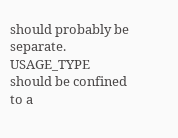should probably be separate.
USAGE_TYPE should be confined to a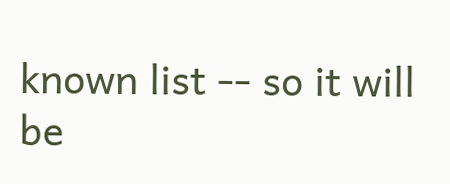known list -- so it will be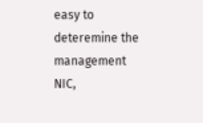easy to
deteremine the management NIC,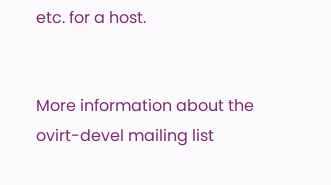etc. for a host.


More information about the ovirt-devel mailing list